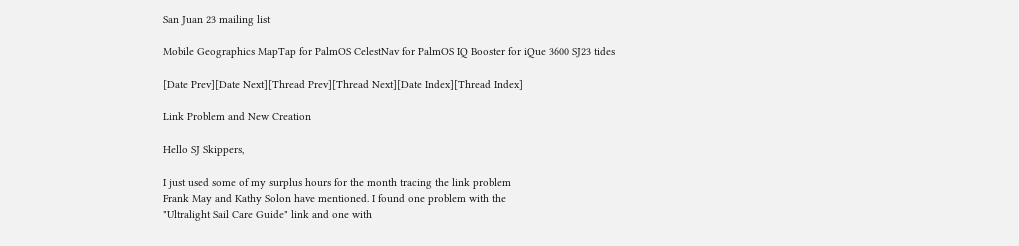San Juan 23 mailing list

Mobile Geographics MapTap for PalmOS CelestNav for PalmOS IQ Booster for iQue 3600 SJ23 tides

[Date Prev][Date Next][Thread Prev][Thread Next][Date Index][Thread Index]

Link Problem and New Creation

Hello SJ Skippers,

I just used some of my surplus hours for the month tracing the link problem
Frank May and Kathy Solon have mentioned. I found one problem with the
"Ultralight Sail Care Guide" link and one with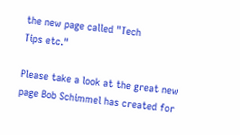the new page called "Tech
Tips etc."

Please take a look at the great new page Bob Schimmel has created for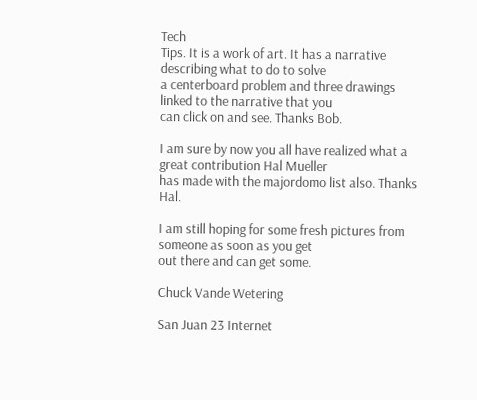Tech
Tips. It is a work of art. It has a narrative describing what to do to solve
a centerboard problem and three drawings linked to the narrative that you
can click on and see. Thanks Bob.

I am sure by now you all have realized what a great contribution Hal Mueller
has made with the majordomo list also. Thanks Hal.

I am still hoping for some fresh pictures from someone as soon as you get
out there and can get some.

Chuck Vande Wetering

San Juan 23 Internet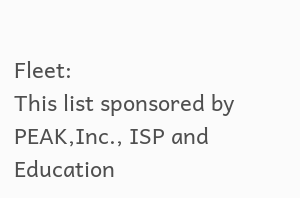Fleet:
This list sponsored by PEAK,Inc., ISP and Education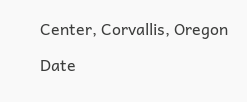Center, Corvallis, Oregon

Date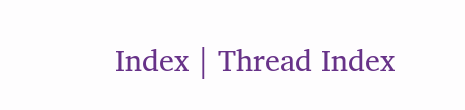Index | Thread Index